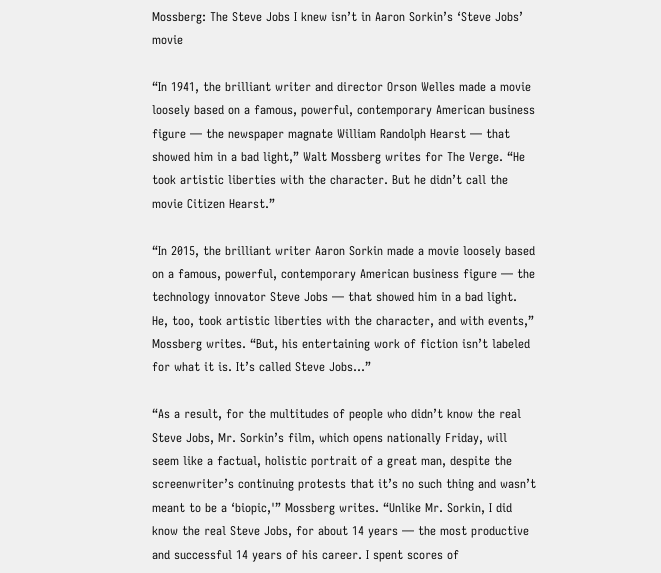Mossberg: The Steve Jobs I knew isn’t in Aaron Sorkin’s ‘Steve Jobs’ movie

“In 1941, the brilliant writer and director Orson Welles made a movie loosely based on a famous, powerful, contemporary American business figure — the newspaper magnate William Randolph Hearst — that showed him in a bad light,” Walt Mossberg writes for The Verge. “He took artistic liberties with the character. But he didn’t call the movie Citizen Hearst.”

“In 2015, the brilliant writer Aaron Sorkin made a movie loosely based on a famous, powerful, contemporary American business figure — the technology innovator Steve Jobs — that showed him in a bad light. He, too, took artistic liberties with the character, and with events,” Mossberg writes. “But, his entertaining work of fiction isn’t labeled for what it is. It’s called Steve Jobs…”

“As a result, for the multitudes of people who didn’t know the real Steve Jobs, Mr. Sorkin’s film, which opens nationally Friday, will seem like a factual, holistic portrait of a great man, despite the screenwriter’s continuing protests that it’s no such thing and wasn’t meant to be a ‘biopic,'” Mossberg writes. “Unlike Mr. Sorkin, I did know the real Steve Jobs, for about 14 years — the most productive and successful 14 years of his career. I spent scores of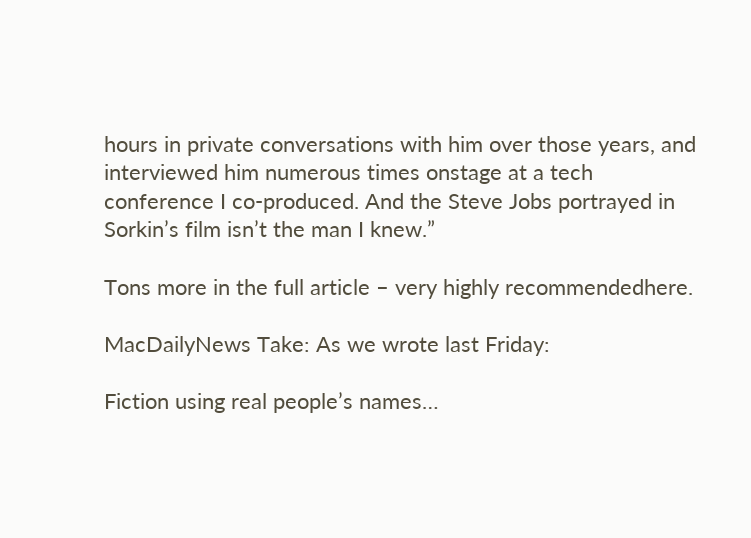hours in private conversations with him over those years, and interviewed him numerous times onstage at a tech conference I co-produced. And the Steve Jobs portrayed in Sorkin’s film isn’t the man I knew.”

Tons more in the full article – very highly recommendedhere.

MacDailyNews Take: As we wrote last Friday:

Fiction using real people’s names…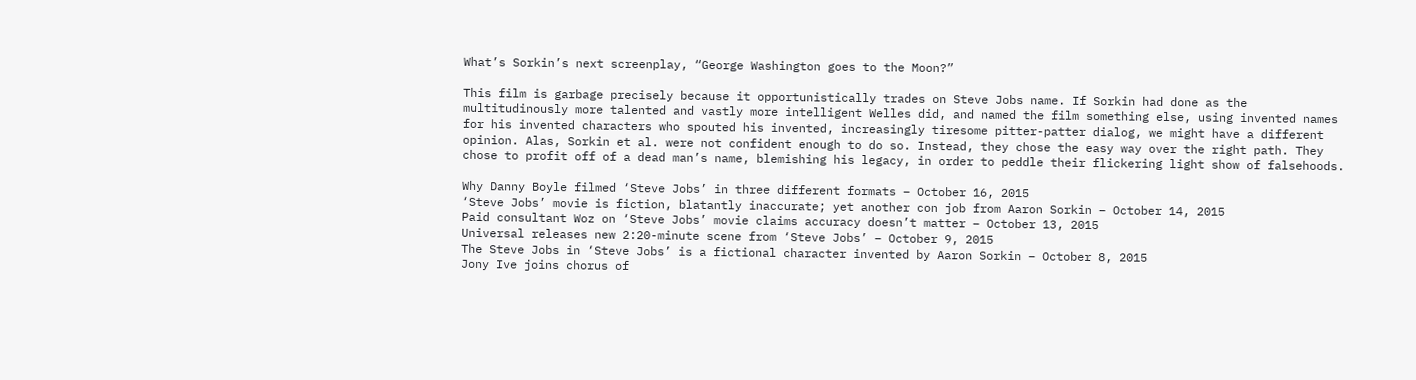What’s Sorkin’s next screenplay, “George Washington goes to the Moon?”

This film is garbage precisely because it opportunistically trades on Steve Jobs name. If Sorkin had done as the multitudinously more talented and vastly more intelligent Welles did, and named the film something else, using invented names for his invented characters who spouted his invented, increasingly tiresome pitter-patter dialog, we might have a different opinion. Alas, Sorkin et al. were not confident enough to do so. Instead, they chose the easy way over the right path. They chose to profit off of a dead man’s name, blemishing his legacy, in order to peddle their flickering light show of falsehoods.

Why Danny Boyle filmed ‘Steve Jobs’ in three different formats – October 16, 2015
‘Steve Jobs’ movie is fiction, blatantly inaccurate; yet another con job from Aaron Sorkin – October 14, 2015
Paid consultant Woz on ‘Steve Jobs’ movie claims accuracy doesn’t matter – October 13, 2015
Universal releases new 2:20-minute scene from ‘Steve Jobs’ – October 9, 2015
The Steve Jobs in ‘Steve Jobs’ is a fictional character invented by Aaron Sorkin – October 8, 2015
Jony Ive joins chorus of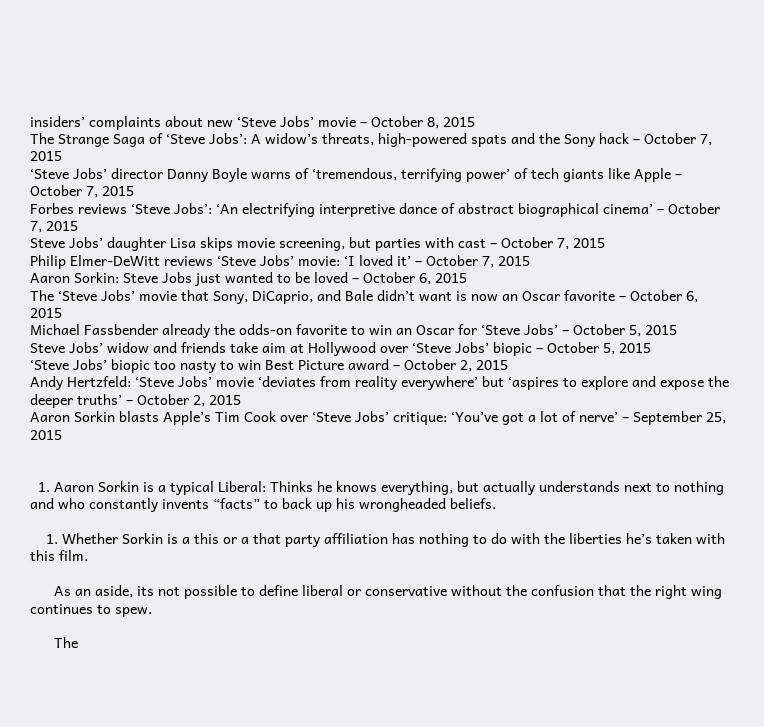insiders’ complaints about new ‘Steve Jobs’ movie – October 8, 2015
The Strange Saga of ‘Steve Jobs’: A widow’s threats, high-powered spats and the Sony hack – October 7, 2015
‘Steve Jobs’ director Danny Boyle warns of ‘tremendous, terrifying power’ of tech giants like Apple – October 7, 2015
Forbes reviews ‘Steve Jobs’: ‘An electrifying interpretive dance of abstract biographical cinema’ – October 7, 2015
Steve Jobs’ daughter Lisa skips movie screening, but parties with cast – October 7, 2015
Philip Elmer-DeWitt reviews ‘Steve Jobs’ movie: ‘I loved it’ – October 7, 2015
Aaron Sorkin: Steve Jobs just wanted to be loved – October 6, 2015
The ‘Steve Jobs’ movie that Sony, DiCaprio, and Bale didn’t want is now an Oscar favorite – October 6, 2015
Michael Fassbender already the odds-on favorite to win an Oscar for ‘Steve Jobs’ – October 5, 2015
Steve Jobs’ widow and friends take aim at Hollywood over ‘Steve Jobs’ biopic – October 5, 2015
‘Steve Jobs’ biopic too nasty to win Best Picture award – October 2, 2015
Andy Hertzfeld: ‘Steve Jobs’ movie ‘deviates from reality everywhere’ but ‘aspires to explore and expose the deeper truths’ – October 2, 2015
Aaron Sorkin blasts Apple’s Tim Cook over ‘Steve Jobs’ critique: ‘You’ve got a lot of nerve’ – September 25, 2015


  1. Aaron Sorkin is a typical Liberal: Thinks he knows everything, but actually understands next to nothing and who constantly invents “facts” to back up his wrongheaded beliefs.

    1. Whether Sorkin is a this or a that party affiliation has nothing to do with the liberties he’s taken with this film.

      As an aside, its not possible to define liberal or conservative without the confusion that the right wing continues to spew.

      The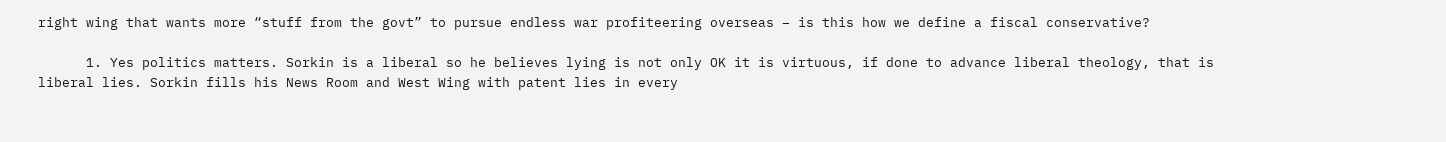right wing that wants more “stuff from the govt” to pursue endless war profiteering overseas – is this how we define a fiscal conservative?

      1. Yes politics matters. Sorkin is a liberal so he believes lying is not only OK it is virtuous, if done to advance liberal theology, that is liberal lies. Sorkin fills his News Room and West Wing with patent lies in every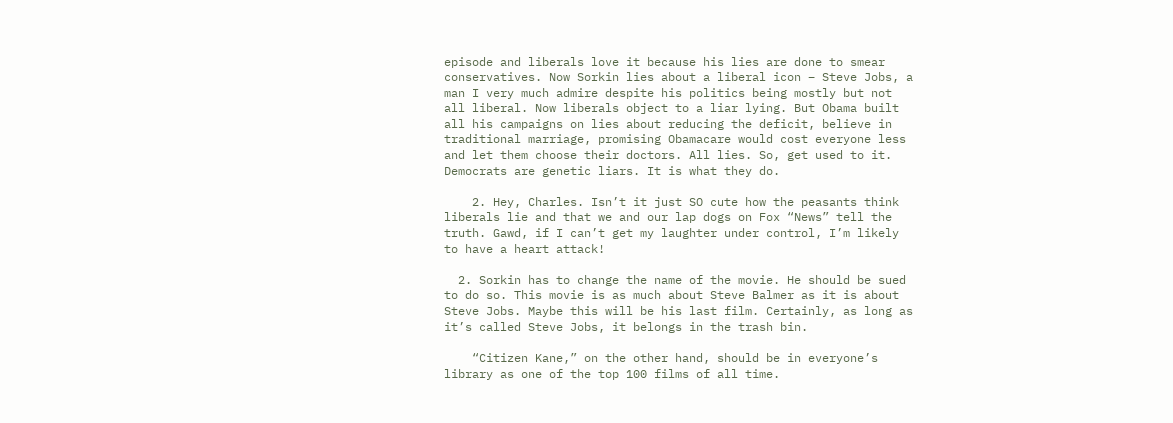episode and liberals love it because his lies are done to smear conservatives. Now Sorkin lies about a liberal icon – Steve Jobs, a man I very much admire despite his politics being mostly but not all liberal. Now liberals object to a liar lying. But Obama built all his campaigns on lies about reducing the deficit, believe in traditional marriage, promising Obamacare would cost everyone less and let them choose their doctors. All lies. So, get used to it. Democrats are genetic liars. It is what they do.

    2. Hey, Charles. Isn’t it just SO cute how the peasants think liberals lie and that we and our lap dogs on Fox “News” tell the truth. Gawd, if I can’t get my laughter under control, I’m likely to have a heart attack!

  2. Sorkin has to change the name of the movie. He should be sued to do so. This movie is as much about Steve Balmer as it is about Steve Jobs. Maybe this will be his last film. Certainly, as long as it’s called Steve Jobs, it belongs in the trash bin.

    “Citizen Kane,” on the other hand, should be in everyone’s library as one of the top 100 films of all time.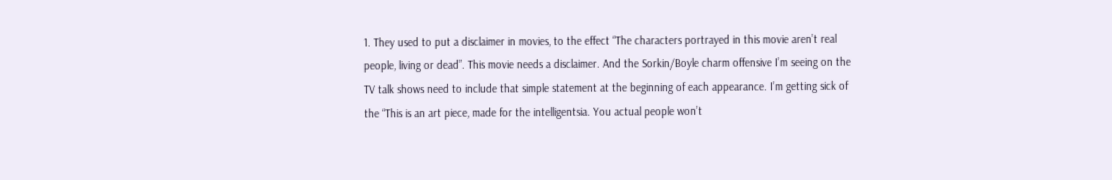1. They used to put a disclaimer in movies, to the effect “The characters portrayed in this movie aren’t real people, living or dead”. This movie needs a disclaimer. And the Sorkin/Boyle charm offensive I’m seeing on the TV talk shows need to include that simple statement at the beginning of each appearance. I’m getting sick of the “This is an art piece, made for the intelligentsia. You actual people won’t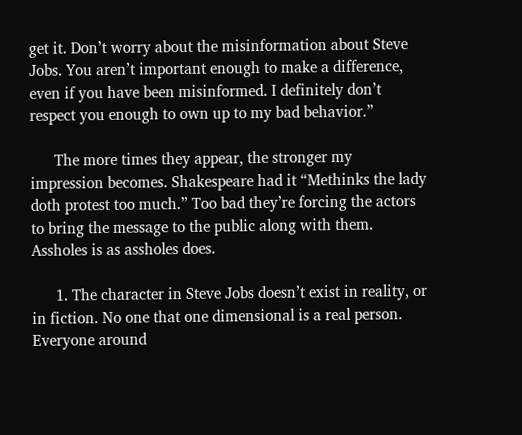get it. Don’t worry about the misinformation about Steve Jobs. You aren’t important enough to make a difference, even if you have been misinformed. I definitely don’t respect you enough to own up to my bad behavior.”

      The more times they appear, the stronger my impression becomes. Shakespeare had it “Methinks the lady doth protest too much.” Too bad they’re forcing the actors to bring the message to the public along with them. Assholes is as assholes does.

      1. The character in Steve Jobs doesn’t exist in reality, or in fiction. No one that one dimensional is a real person. Everyone around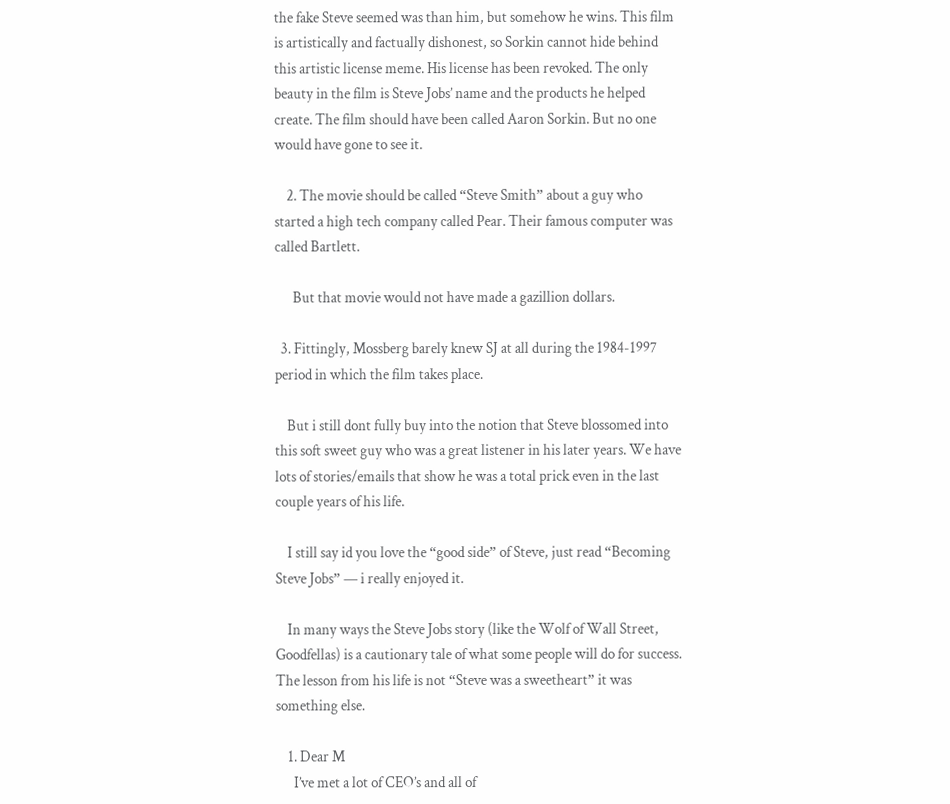the fake Steve seemed was than him, but somehow he wins. This film is artistically and factually dishonest, so Sorkin cannot hide behind this artistic license meme. His license has been revoked. The only beauty in the film is Steve Jobs’ name and the products he helped create. The film should have been called Aaron Sorkin. But no one would have gone to see it.

    2. The movie should be called “Steve Smith” about a guy who started a high tech company called Pear. Their famous computer was called Bartlett.

      But that movie would not have made a gazillion dollars.

  3. Fittingly, Mossberg barely knew SJ at all during the 1984-1997 period in which the film takes place.

    But i still dont fully buy into the notion that Steve blossomed into this soft sweet guy who was a great listener in his later years. We have lots of stories/emails that show he was a total prick even in the last couple years of his life.

    I still say id you love the “good side” of Steve, just read “Becoming Steve Jobs” — i really enjoyed it.

    In many ways the Steve Jobs story (like the Wolf of Wall Street, Goodfellas) is a cautionary tale of what some people will do for success. The lesson from his life is not “Steve was a sweetheart” it was something else.

    1. Dear M
      I’ve met a lot of CEO’s and all of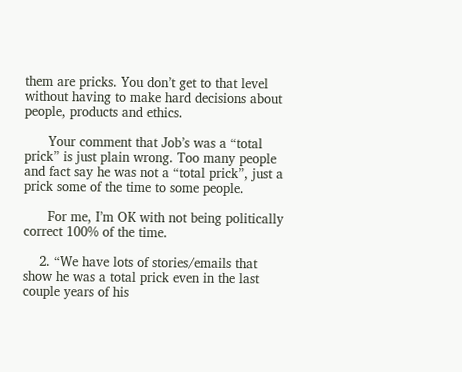them are pricks. You don’t get to that level without having to make hard decisions about people, products and ethics.

      Your comment that Job’s was a “total prick” is just plain wrong. Too many people and fact say he was not a “total prick”, just a prick some of the time to some people.

      For me, I’m OK with not being politically correct 100% of the time.

    2. “We have lots of stories/emails that show he was a total prick even in the last couple years of his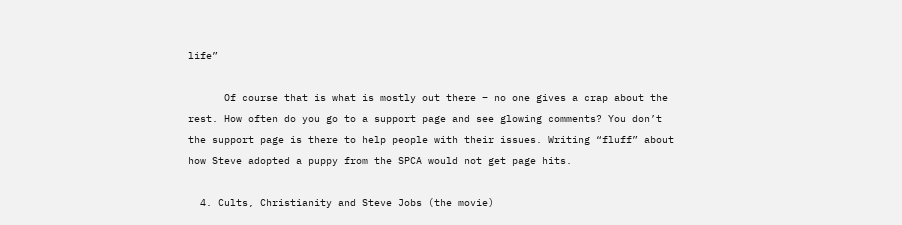life”

      Of course that is what is mostly out there – no one gives a crap about the rest. How often do you go to a support page and see glowing comments? You don’t the support page is there to help people with their issues. Writing “fluff” about how Steve adopted a puppy from the SPCA would not get page hits.

  4. Cults, Christianity and Steve Jobs (the movie)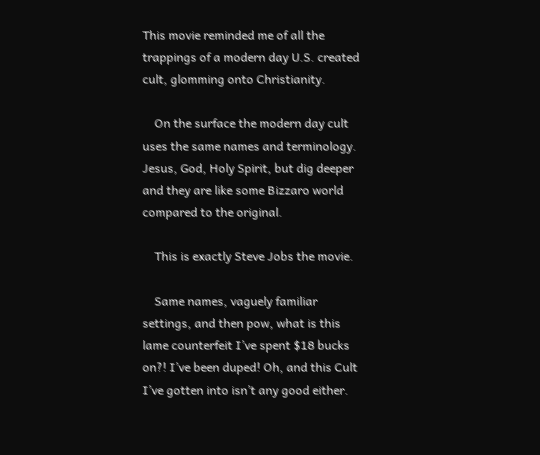This movie reminded me of all the trappings of a modern day U.S. created cult, glomming onto Christianity.

    On the surface the modern day cult uses the same names and terminology. Jesus, God, Holy Spirit, but dig deeper and they are like some Bizzaro world compared to the original.

    This is exactly Steve Jobs the movie.

    Same names, vaguely familiar settings, and then pow, what is this lame counterfeit I’ve spent $18 bucks on?! I’ve been duped! Oh, and this Cult I’ve gotten into isn’t any good either.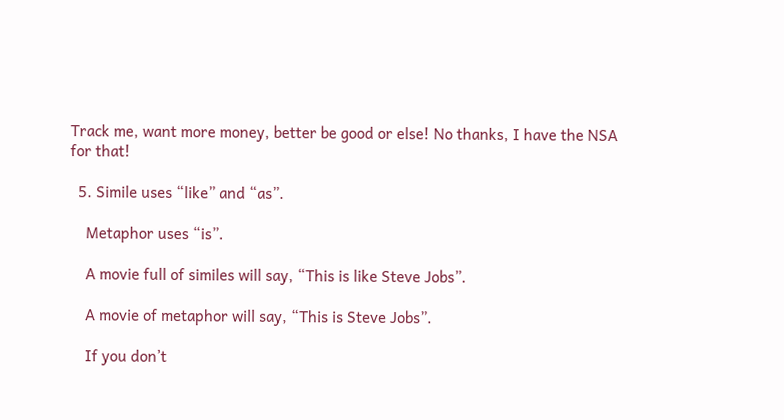Track me, want more money, better be good or else! No thanks, I have the NSA for that!

  5. Simile uses “like” and “as”.

    Metaphor uses “is”.

    A movie full of similes will say, “This is like Steve Jobs”.

    A movie of metaphor will say, “This is Steve Jobs”.

    If you don’t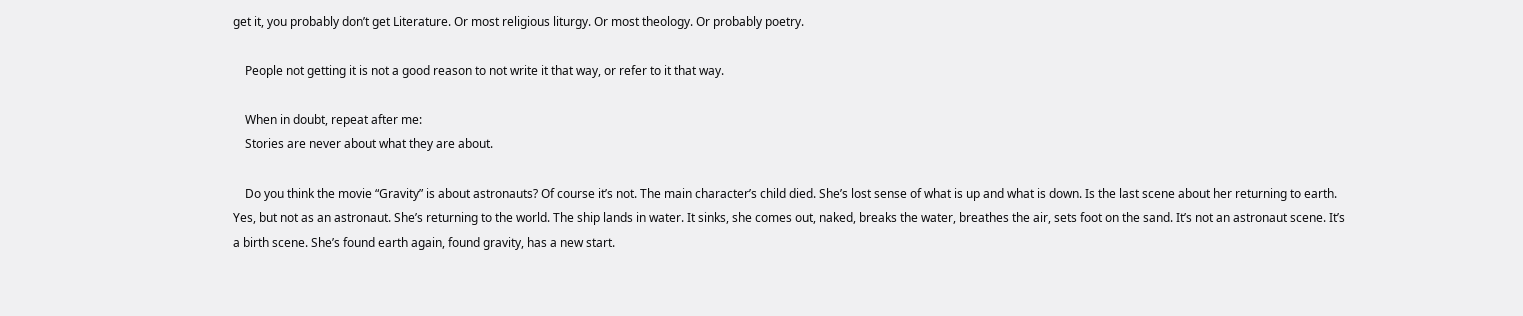get it, you probably don’t get Literature. Or most religious liturgy. Or most theology. Or probably poetry.

    People not getting it is not a good reason to not write it that way, or refer to it that way.

    When in doubt, repeat after me:
    Stories are never about what they are about.

    Do you think the movie “Gravity” is about astronauts? Of course it’s not. The main character’s child died. She’s lost sense of what is up and what is down. Is the last scene about her returning to earth. Yes, but not as an astronaut. She’s returning to the world. The ship lands in water. It sinks, she comes out, naked, breaks the water, breathes the air, sets foot on the sand. It’s not an astronaut scene. It’s a birth scene. She’s found earth again, found gravity, has a new start.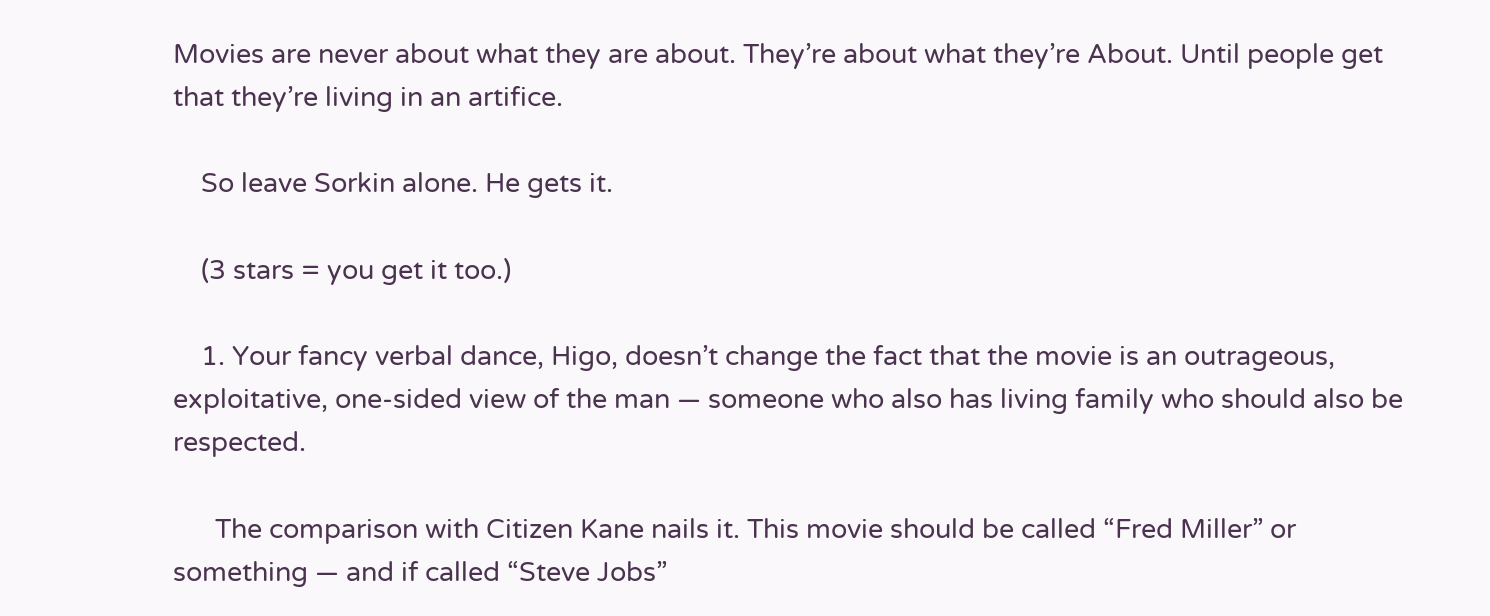Movies are never about what they are about. They’re about what they’re About. Until people get that they’re living in an artifice.

    So leave Sorkin alone. He gets it.

    (3 stars = you get it too.)

    1. Your fancy verbal dance, Higo, doesn’t change the fact that the movie is an outrageous, exploitative, one-sided view of the man — someone who also has living family who should also be respected.

      The comparison with Citizen Kane nails it. This movie should be called “Fred Miller” or something — and if called “Steve Jobs”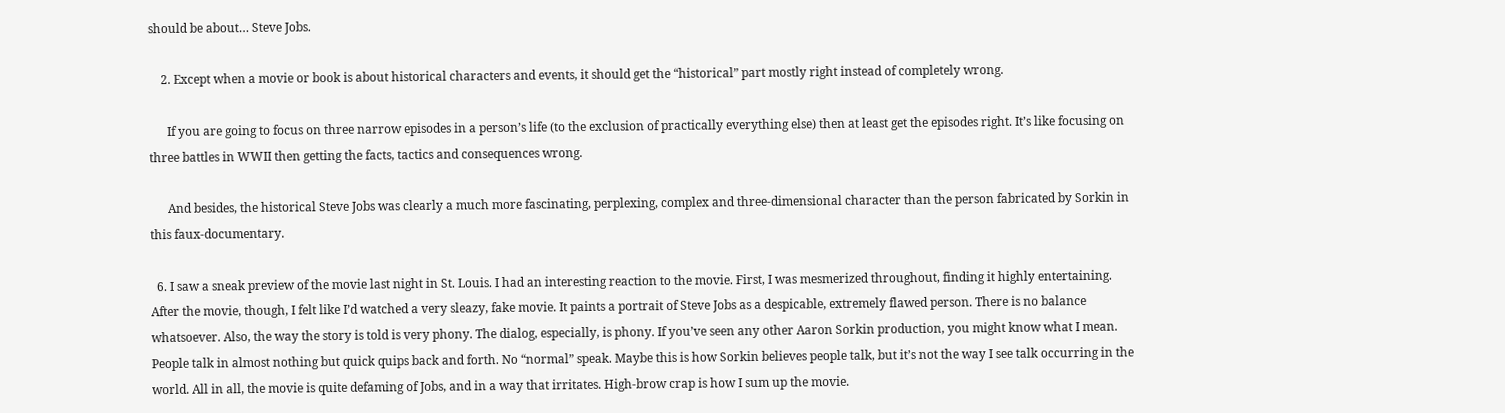should be about… Steve Jobs.

    2. Except when a movie or book is about historical characters and events, it should get the “historical” part mostly right instead of completely wrong.

      If you are going to focus on three narrow episodes in a person’s life (to the exclusion of practically everything else) then at least get the episodes right. It’s like focusing on three battles in WWII then getting the facts, tactics and consequences wrong.

      And besides, the historical Steve Jobs was clearly a much more fascinating, perplexing, complex and three-dimensional character than the person fabricated by Sorkin in this faux-documentary.

  6. I saw a sneak preview of the movie last night in St. Louis. I had an interesting reaction to the movie. First, I was mesmerized throughout, finding it highly entertaining. After the movie, though, I felt like I’d watched a very sleazy, fake movie. It paints a portrait of Steve Jobs as a despicable, extremely flawed person. There is no balance whatsoever. Also, the way the story is told is very phony. The dialog, especially, is phony. If you’ve seen any other Aaron Sorkin production, you might know what I mean. People talk in almost nothing but quick quips back and forth. No “normal” speak. Maybe this is how Sorkin believes people talk, but it’s not the way I see talk occurring in the world. All in all, the movie is quite defaming of Jobs, and in a way that irritates. High-brow crap is how I sum up the movie.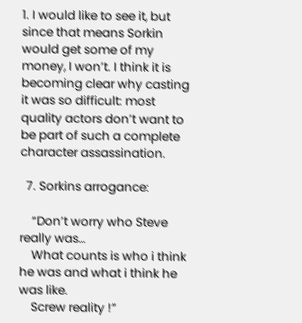1. I would like to see it, but since that means Sorkin would get some of my money, I won’t. I think it is becoming clear why casting it was so difficult: most quality actors don’t want to be part of such a complete character assassination.

  7. Sorkins arrogance:

    “Don’t worry who Steve really was…
    What counts is who i think he was and what i think he was like.
    Screw reality !”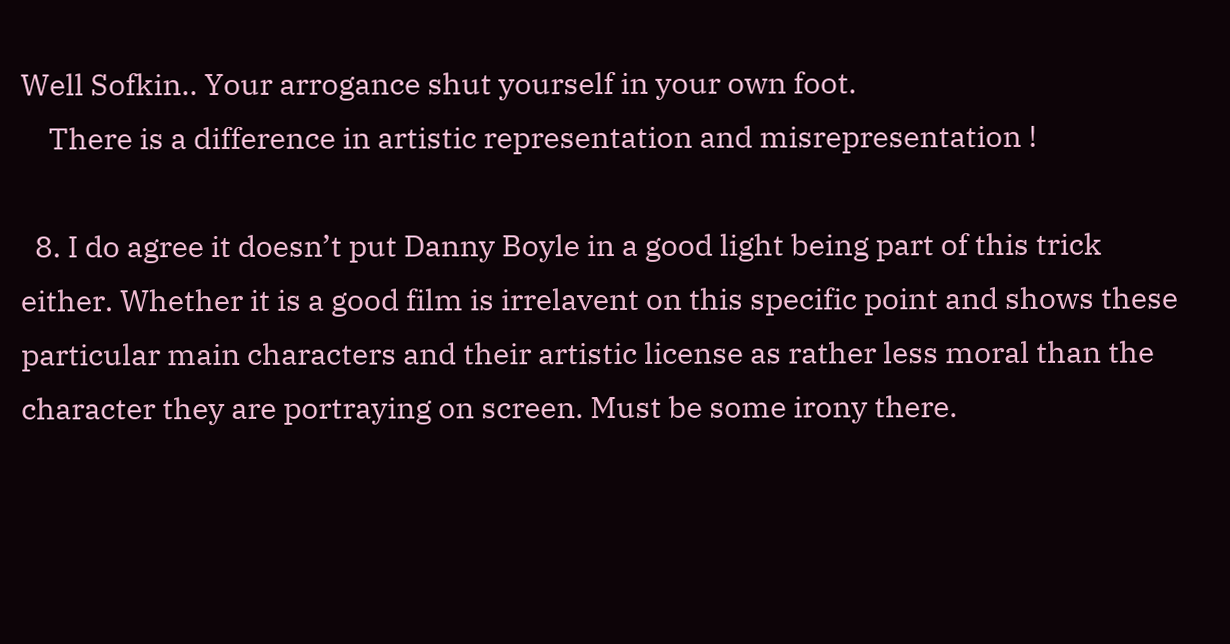Well Sofkin.. Your arrogance shut yourself in your own foot.
    There is a difference in artistic representation and misrepresentation !

  8. I do agree it doesn’t put Danny Boyle in a good light being part of this trick either. Whether it is a good film is irrelavent on this specific point and shows these particular main characters and their artistic license as rather less moral than the character they are portraying on screen. Must be some irony there.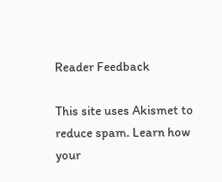Reader Feedback

This site uses Akismet to reduce spam. Learn how your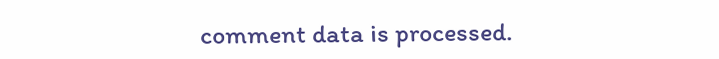comment data is processed.